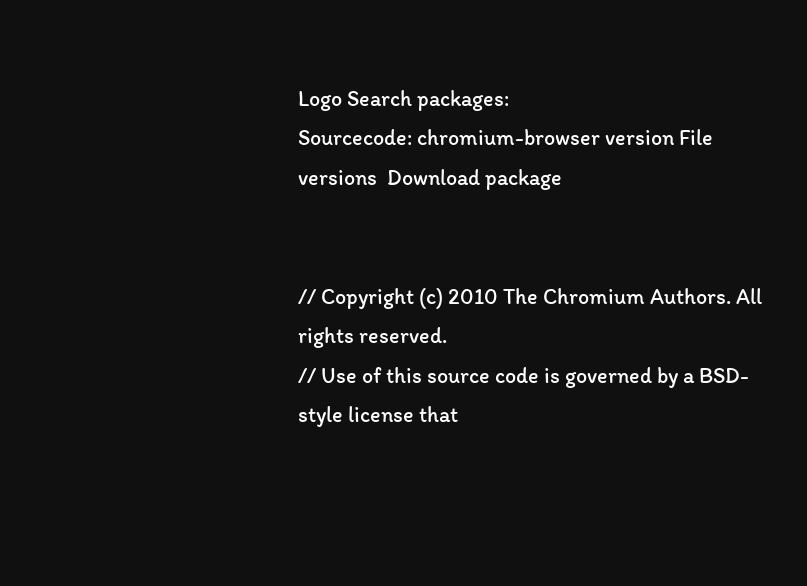Logo Search packages:
Sourcecode: chromium-browser version File versions  Download package


// Copyright (c) 2010 The Chromium Authors. All rights reserved.
// Use of this source code is governed by a BSD-style license that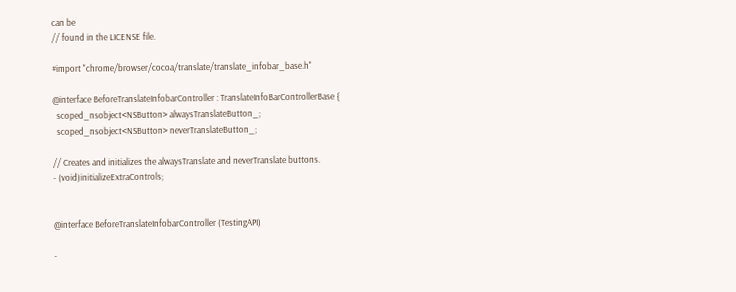can be
// found in the LICENSE file.

#import "chrome/browser/cocoa/translate/translate_infobar_base.h"

@interface BeforeTranslateInfobarController : TranslateInfoBarControllerBase {
  scoped_nsobject<NSButton> alwaysTranslateButton_;
  scoped_nsobject<NSButton> neverTranslateButton_;

// Creates and initializes the alwaysTranslate and neverTranslate buttons.
- (void)initializeExtraControls;


@interface BeforeTranslateInfobarController (TestingAPI)

-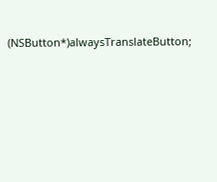(NSButton*)alwaysTranslateButton;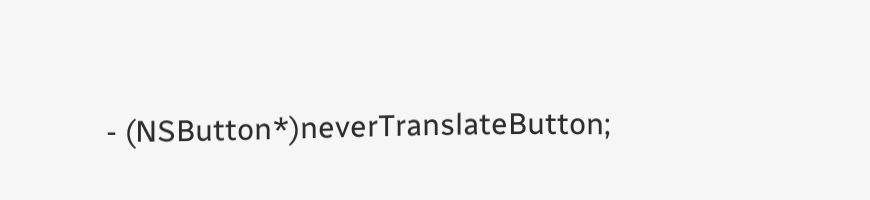- (NSButton*)neverTranslateButton;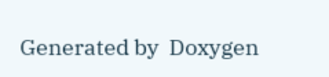Generated by  Doxygen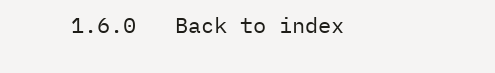1.6.0   Back to index